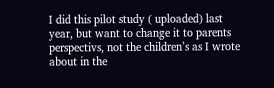I did this pilot study ( uploaded) last year, but want to change it to parents perspectivs, not the children’s as I wrote about in the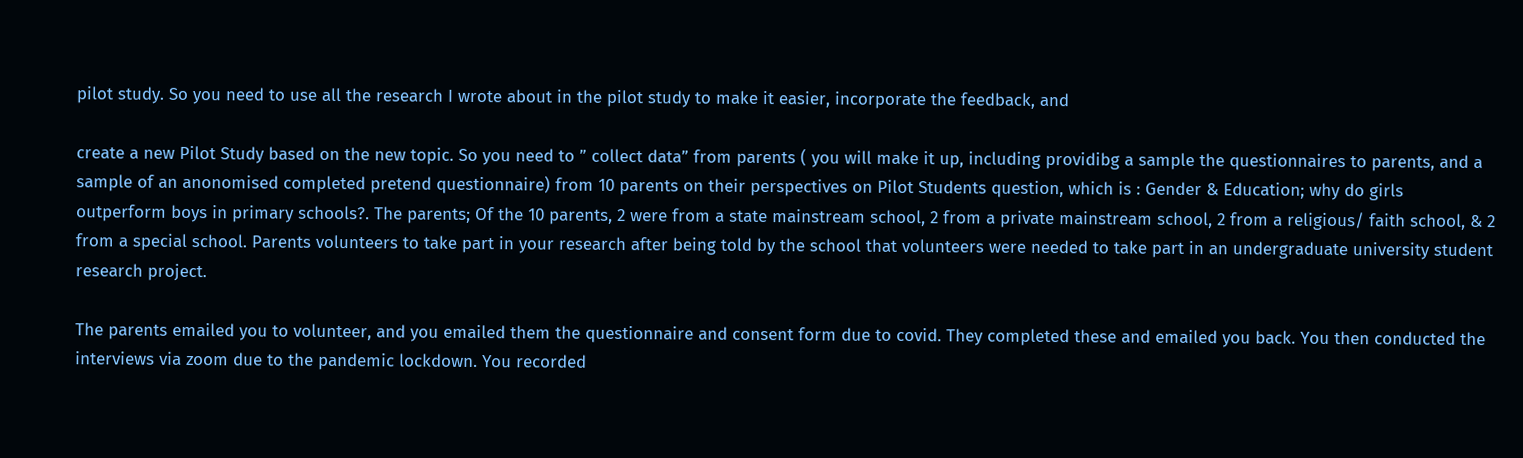pilot study. So you need to use all the research I wrote about in the pilot study to make it easier, incorporate the feedback, and

create a new Pilot Study based on the new topic. So you need to ” collect data” from parents ( you will make it up, including providibg a sample the questionnaires to parents, and a sample of an anonomised completed pretend questionnaire) from 10 parents on their perspectives on Pilot Students question, which is : Gender & Education; why do girls outperform boys in primary schools?. The parents; Of the 10 parents, 2 were from a state mainstream school, 2 from a private mainstream school, 2 from a religious/ faith school, & 2 from a special school. Parents volunteers to take part in your research after being told by the school that volunteers were needed to take part in an undergraduate university student research project.

The parents emailed you to volunteer, and you emailed them the questionnaire and consent form due to covid. They completed these and emailed you back. You then conducted the interviews via zoom due to the pandemic lockdown. You recorded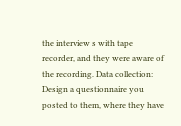the interview s with tape recorder, and they were aware of the recording. Data collection: Design a questionnaire you posted to them, where they have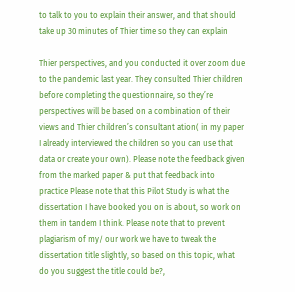to talk to you to explain their answer, and that should take up 30 minutes of Thier time so they can explain

Thier perspectives, and you conducted it over zoom due to the pandemic last year. They consulted Thier children before completing the questionnaire, so they’re perspectives will be based on a combination of their views and Thier children’s consultant ation( in my paper I already interviewed the children so you can use that data or create your own). Please note the feedback given from the marked paper & put that feedback into practice Please note that this Pilot Study is what the dissertation I have booked you on is about, so work on them in tandem I think. Please note that to prevent plagiarism of my/ our work we have to tweak the dissertation title slightly, so based on this topic, what do you suggest the title could be?,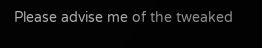Please advise me of the tweaked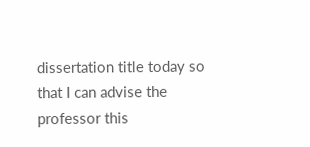dissertation title today so that I can advise the professor this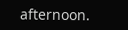afternoon.